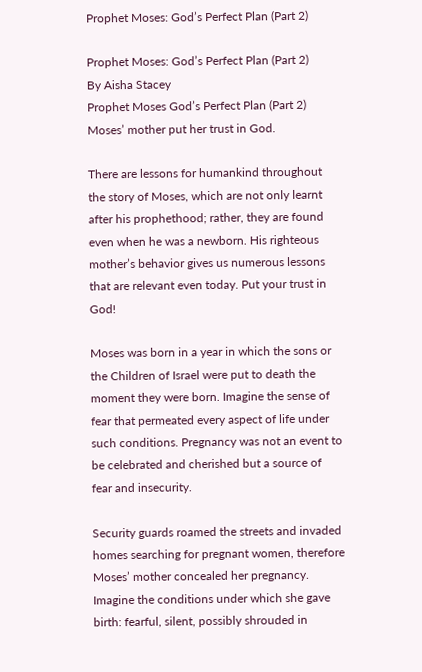Prophet Moses: God’s Perfect Plan (Part 2)

Prophet Moses: God’s Perfect Plan (Part 2)
By Aisha Stacey
Prophet Moses God’s Perfect Plan (Part 2)
Moses’ mother put her trust in God.

There are lessons for humankind throughout the story of Moses, which are not only learnt after his prophethood; rather, they are found even when he was a newborn. His righteous mother’s behavior gives us numerous lessons that are relevant even today. Put your trust in God!

Moses was born in a year in which the sons or the Children of Israel were put to death the moment they were born. Imagine the sense of fear that permeated every aspect of life under such conditions. Pregnancy was not an event to be celebrated and cherished but a source of fear and insecurity.

Security guards roamed the streets and invaded homes searching for pregnant women, therefore Moses’ mother concealed her pregnancy. Imagine the conditions under which she gave birth: fearful, silent, possibly shrouded in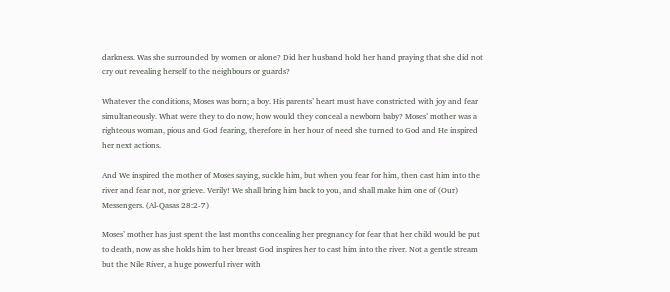darkness. Was she surrounded by women or alone? Did her husband hold her hand praying that she did not cry out revealing herself to the neighbours or guards?

Whatever the conditions, Moses was born; a boy. His parents’ heart must have constricted with joy and fear simultaneously. What were they to do now, how would they conceal a newborn baby? Moses’ mother was a righteous woman, pious and God fearing, therefore in her hour of need she turned to God and He inspired her next actions.

And We inspired the mother of Moses saying, suckle him, but when you fear for him, then cast him into the river and fear not, nor grieve. Verily! We shall bring him back to you, and shall make him one of (Our) Messengers. (Al-Qasas 28:2-7)

Moses’ mother has just spent the last months concealing her pregnancy for fear that her child would be put to death, now as she holds him to her breast God inspires her to cast him into the river. Not a gentle stream but the Nile River, a huge powerful river with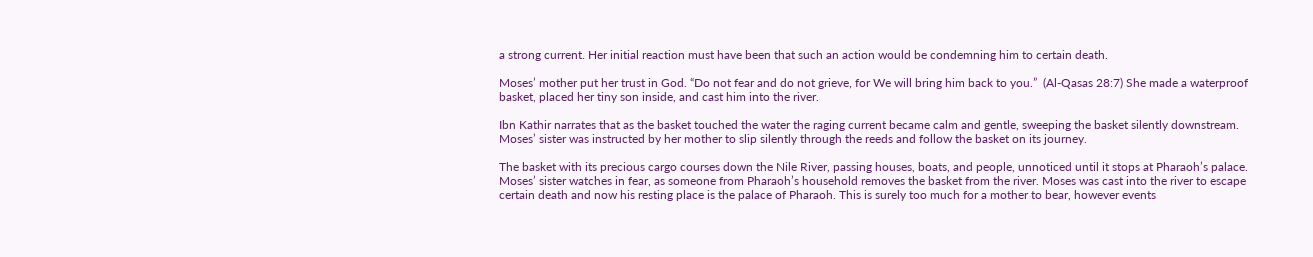a strong current. Her initial reaction must have been that such an action would be condemning him to certain death.

Moses’ mother put her trust in God. “Do not fear and do not grieve, for We will bring him back to you.”  (Al-Qasas 28:7) She made a waterproof basket, placed her tiny son inside, and cast him into the river.

Ibn Kathir narrates that as the basket touched the water the raging current became calm and gentle, sweeping the basket silently downstream. Moses’ sister was instructed by her mother to slip silently through the reeds and follow the basket on its journey.

The basket with its precious cargo courses down the Nile River, passing houses, boats, and people, unnoticed until it stops at Pharaoh’s palace. Moses’ sister watches in fear, as someone from Pharaoh’s household removes the basket from the river. Moses was cast into the river to escape certain death and now his resting place is the palace of Pharaoh. This is surely too much for a mother to bear, however events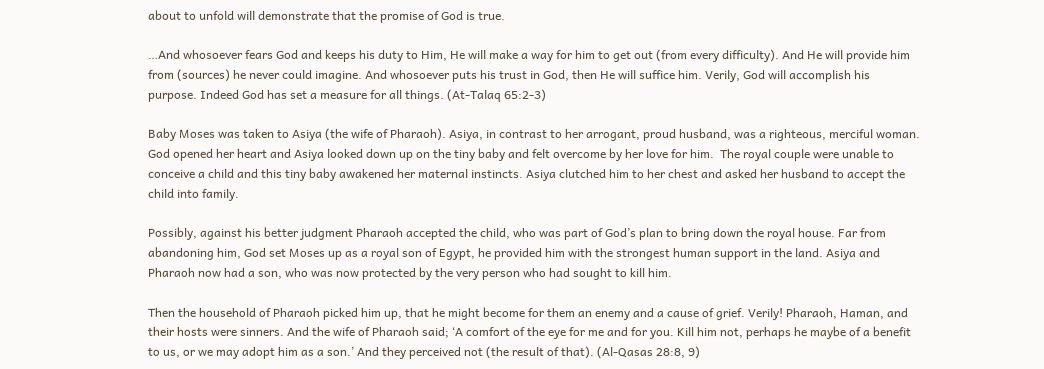about to unfold will demonstrate that the promise of God is true.

…And whosoever fears God and keeps his duty to Him, He will make a way for him to get out (from every difficulty). And He will provide him from (sources) he never could imagine. And whosoever puts his trust in God, then He will suffice him. Verily, God will accomplish his purpose. Indeed God has set a measure for all things. (At-Talaq 65:2-3)

Baby Moses was taken to Asiya (the wife of Pharaoh). Asiya, in contrast to her arrogant, proud husband, was a righteous, merciful woman. God opened her heart and Asiya looked down up on the tiny baby and felt overcome by her love for him.  The royal couple were unable to conceive a child and this tiny baby awakened her maternal instincts. Asiya clutched him to her chest and asked her husband to accept the child into family.

Possibly, against his better judgment Pharaoh accepted the child, who was part of God’s plan to bring down the royal house. Far from abandoning him, God set Moses up as a royal son of Egypt, he provided him with the strongest human support in the land. Asiya and Pharaoh now had a son, who was now protected by the very person who had sought to kill him.

Then the household of Pharaoh picked him up, that he might become for them an enemy and a cause of grief. Verily! Pharaoh, Haman, and their hosts were sinners. And the wife of Pharaoh said; ‘A comfort of the eye for me and for you. Kill him not, perhaps he maybe of a benefit to us, or we may adopt him as a son.’ And they perceived not (the result of that). (Al-Qasas 28:8, 9)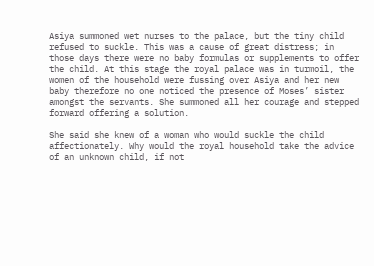Asiya summoned wet nurses to the palace, but the tiny child refused to suckle. This was a cause of great distress; in those days there were no baby formulas or supplements to offer the child. At this stage the royal palace was in turmoil, the women of the household were fussing over Asiya and her new baby therefore no one noticed the presence of Moses’ sister amongst the servants. She summoned all her courage and stepped forward offering a solution.

She said she knew of a woman who would suckle the child affectionately. Why would the royal household take the advice of an unknown child, if not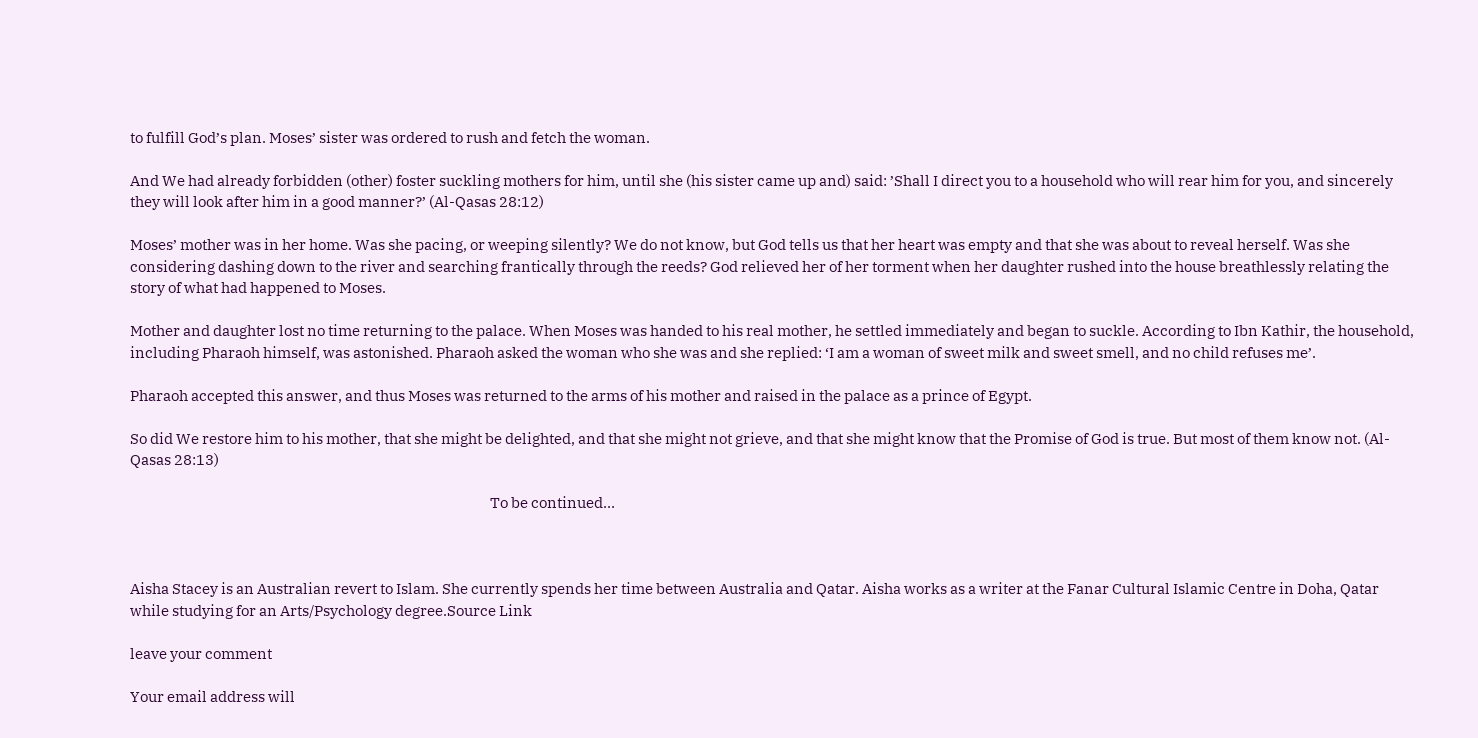to fulfill God’s plan. Moses’ sister was ordered to rush and fetch the woman.

And We had already forbidden (other) foster suckling mothers for him, until she (his sister came up and) said: ’Shall I direct you to a household who will rear him for you, and sincerely they will look after him in a good manner?’ (Al-Qasas 28:12)

Moses’ mother was in her home. Was she pacing, or weeping silently? We do not know, but God tells us that her heart was empty and that she was about to reveal herself. Was she considering dashing down to the river and searching frantically through the reeds? God relieved her of her torment when her daughter rushed into the house breathlessly relating the story of what had happened to Moses.

Mother and daughter lost no time returning to the palace. When Moses was handed to his real mother, he settled immediately and began to suckle. According to Ibn Kathir, the household, including Pharaoh himself, was astonished. Pharaoh asked the woman who she was and she replied: ‘I am a woman of sweet milk and sweet smell, and no child refuses me’.

Pharaoh accepted this answer, and thus Moses was returned to the arms of his mother and raised in the palace as a prince of Egypt.

So did We restore him to his mother, that she might be delighted, and that she might not grieve, and that she might know that the Promise of God is true. But most of them know not. (Al-Qasas 28:13)

                                                                                                                        To be continued…



Aisha Stacey is an Australian revert to Islam. She currently spends her time between Australia and Qatar. Aisha works as a writer at the Fanar Cultural Islamic Centre in Doha, Qatar while studying for an Arts/Psychology degree.Source Link

leave your comment

Your email address will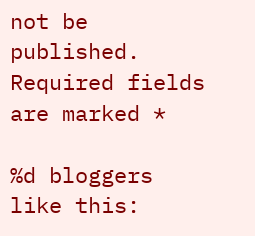not be published. Required fields are marked *

%d bloggers like this: